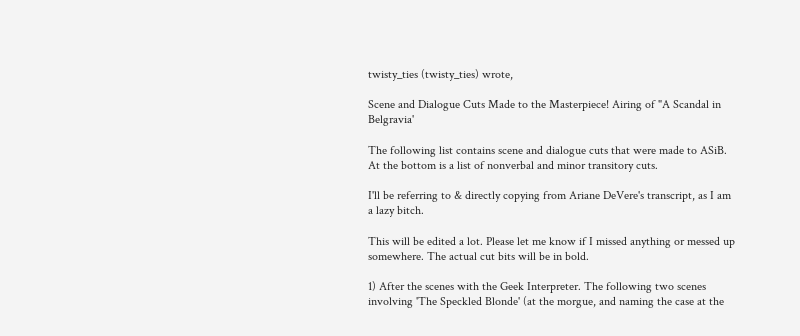twisty_ties (twisty_ties) wrote,

Scene and Dialogue Cuts Made to the Masterpiece! Airing of "A Scandal in Belgravia'

The following list contains scene and dialogue cuts that were made to ASiB. At the bottom is a list of nonverbal and minor transitory cuts.

I'll be referring to & directly copying from Ariane DeVere's transcript, as I am a lazy bitch.

This will be edited a lot. Please let me know if I missed anything or messed up somewhere. The actual cut bits will be in bold.

1) After the scenes with the Geek Interpreter. The following two scenes involving 'The Speckled Blonde' (at the morgue, and naming the case at the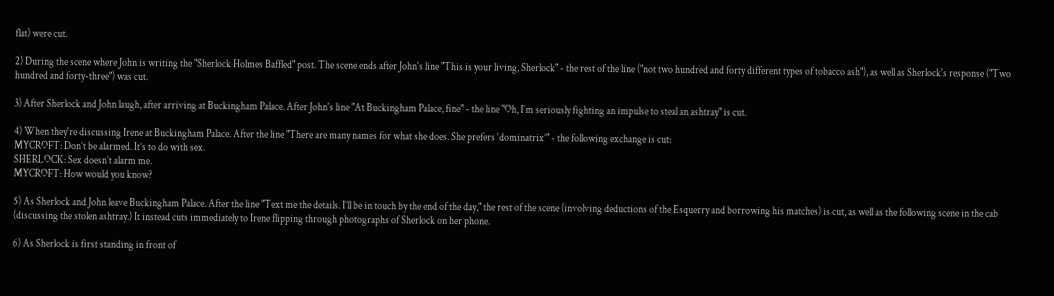flat) were cut.

2) During the scene where John is writing the "Sherlock Holmes Baffled" post. The scene ends after John's line "This is your living, Sherlock" - the rest of the line ("not two hundred and forty different types of tobacco ash"), as well as Sherlock's response ("Two hundred and forty-three") was cut.

3) After Sherlock and John laugh, after arriving at Buckingham Palace. After John's line "At Buckingham Palace, fine" - the line "Oh, I’m seriously fighting an impulse to steal an ashtray" is cut.

4) When they're discussing Irene at Buckingham Palace. After the line "There are many names for what she does. She prefers ‘dominatrix’" - the following exchange is cut:
MYCROFT: Don’t be alarmed. It’s to do with sex.
SHERLOCK: Sex doesn’t alarm me.
MYCROFT: How would you know?

5) As Sherlock and John leave Buckingham Palace. After the line "Text me the details. I’ll be in touch by the end of the day," the rest of the scene (involving deductions of the Esquerry and borrowing his matches) is cut, as well as the following scene in the cab (discussing the stolen ashtray.) It instead cuts immediately to Irene flipping through photographs of Sherlock on her phone.

6) As Sherlock is first standing in front of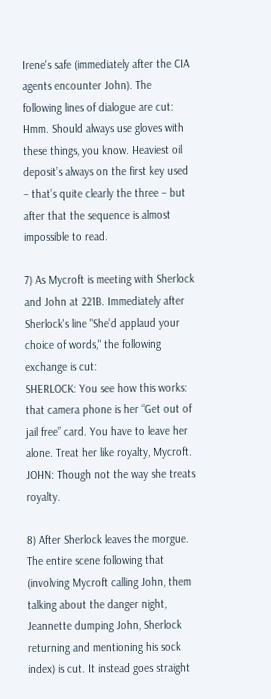Irene's safe (immediately after the CIA agents encounter John). The following lines of dialogue are cut: Hmm. Should always use gloves with these things, you know. Heaviest oil deposit’s always on the first key used – that’s quite clearly the three – but after that the sequence is almost impossible to read.

7) As Mycroft is meeting with Sherlock and John at 221B. Immediately after Sherlock's line "She’d applaud your choice of words," the following exchange is cut:
SHERLOCK: You see how this works: that camera phone is her “Get out of jail free” card. You have to leave her alone. Treat her like royalty, Mycroft.
JOHN: Though not the way she treats royalty.

8) After Sherlock leaves the morgue. The entire scene following that (involving Mycroft calling John, them talking about the danger night, Jeannette dumping John, Sherlock returning and mentioning his sock index) is cut. It instead goes straight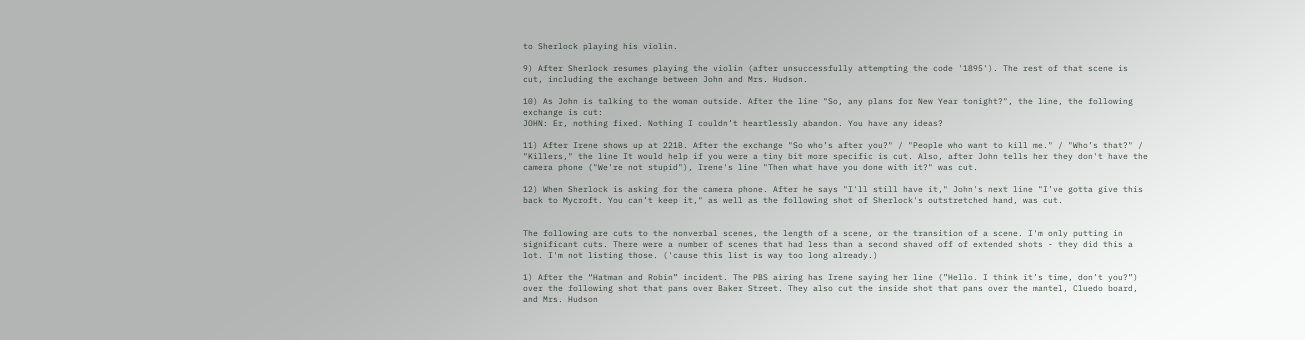to Sherlock playing his violin.

9) After Sherlock resumes playing the violin (after unsuccessfully attempting the code '1895'). The rest of that scene is cut, including the exchange between John and Mrs. Hudson.

10) As John is talking to the woman outside. After the line "So, any plans for New Year tonight?", the line, the following exchange is cut:
JOHN: Er, nothing fixed. Nothing I couldn’t heartlessly abandon. You have any ideas?

11) After Irene shows up at 221B. After the exchange "So who’s after you?" / "People who want to kill me." / "Who’s that?" / "Killers," the line It would help if you were a tiny bit more specific is cut. Also, after John tells her they don't have the camera phone ("We're not stupid"), Irene's line "Then what have you done with it?" was cut.

12) When Sherlock is asking for the camera phone. After he says "I'll still have it," John's next line "I’ve gotta give this back to Mycroft. You can’t keep it," as well as the following shot of Sherlock's outstretched hand, was cut.


The following are cuts to the nonverbal scenes, the length of a scene, or the transition of a scene. I'm only putting in significant cuts. There were a number of scenes that had less than a second shaved off of extended shots - they did this a lot. I'm not listing those. ('cause this list is way too long already.)

1) After the “Hatman and Robin” incident. The PBS airing has Irene saying her line (”Hello. I think it’s time, don’t you?”) over the following shot that pans over Baker Street. They also cut the inside shot that pans over the mantel, Cluedo board, and Mrs. Hudson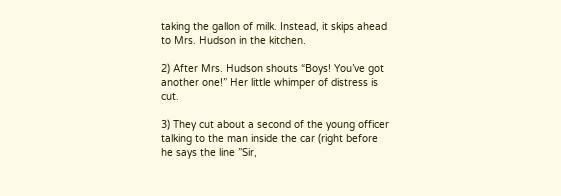taking the gallon of milk. Instead, it skips ahead to Mrs. Hudson in the kitchen.

2) After Mrs. Hudson shouts “Boys! You’ve got another one!” Her little whimper of distress is cut.

3) They cut about a second of the young officer talking to the man inside the car (right before he says the line ”Sir,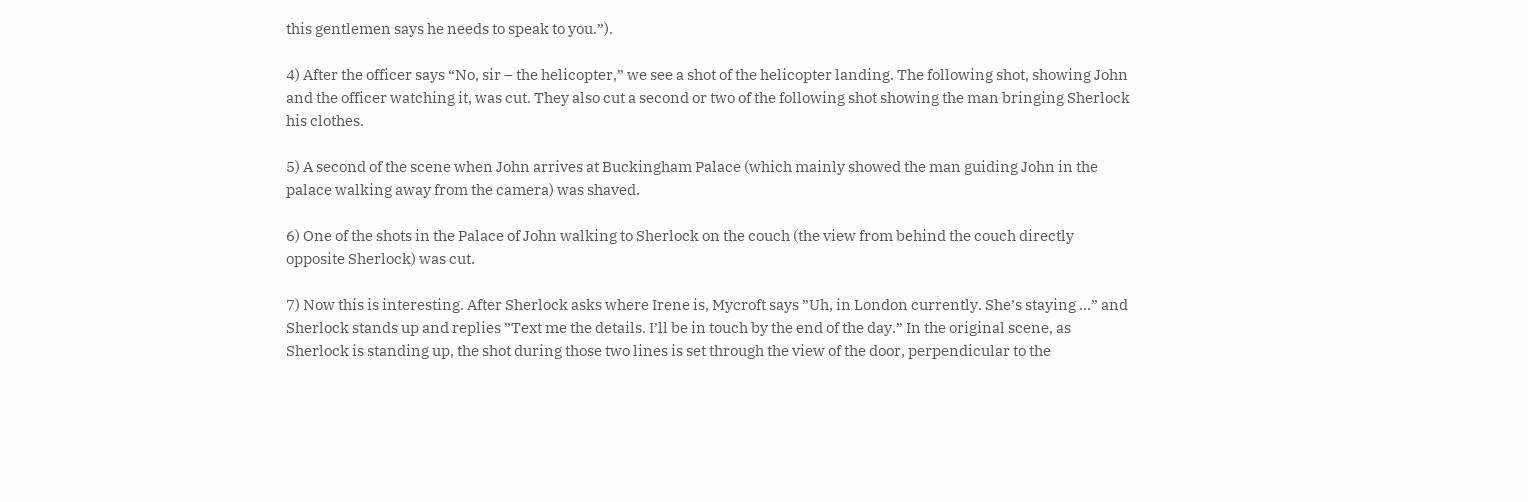this gentlemen says he needs to speak to you.”).

4) After the officer says “No, sir – the helicopter,” we see a shot of the helicopter landing. The following shot, showing John and the officer watching it, was cut. They also cut a second or two of the following shot showing the man bringing Sherlock his clothes.

5) A second of the scene when John arrives at Buckingham Palace (which mainly showed the man guiding John in the palace walking away from the camera) was shaved.

6) One of the shots in the Palace of John walking to Sherlock on the couch (the view from behind the couch directly opposite Sherlock) was cut.

7) Now this is interesting. After Sherlock asks where Irene is, Mycroft says ”Uh, in London currently. She’s staying ...” and Sherlock stands up and replies ”Text me the details. I’ll be in touch by the end of the day.” In the original scene, as Sherlock is standing up, the shot during those two lines is set through the view of the door, perpendicular to the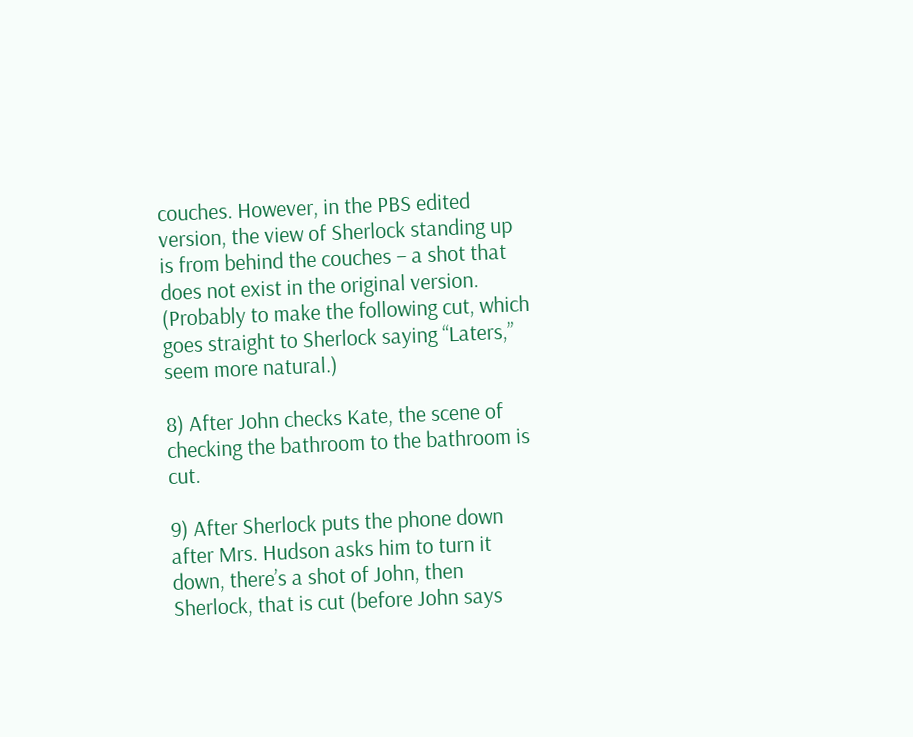couches. However, in the PBS edited version, the view of Sherlock standing up is from behind the couches – a shot that does not exist in the original version. (Probably to make the following cut, which goes straight to Sherlock saying “Laters,” seem more natural.)

8) After John checks Kate, the scene of checking the bathroom to the bathroom is cut.

9) After Sherlock puts the phone down after Mrs. Hudson asks him to turn it down, there’s a shot of John, then Sherlock, that is cut (before John says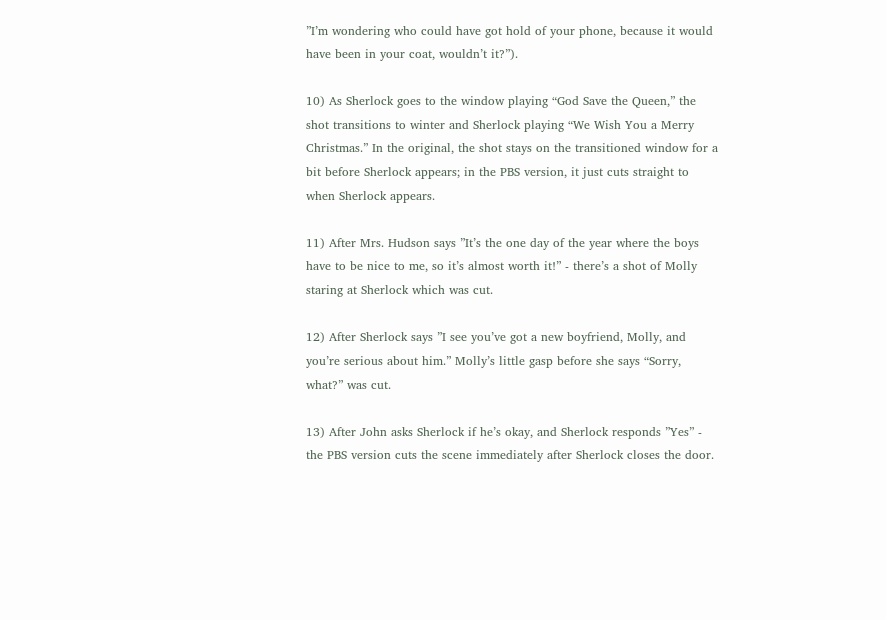”I’m wondering who could have got hold of your phone, because it would have been in your coat, wouldn’t it?”).

10) As Sherlock goes to the window playing “God Save the Queen,” the shot transitions to winter and Sherlock playing “We Wish You a Merry Christmas.” In the original, the shot stays on the transitioned window for a bit before Sherlock appears; in the PBS version, it just cuts straight to when Sherlock appears.

11) After Mrs. Hudson says ”It’s the one day of the year where the boys have to be nice to me, so it’s almost worth it!” - there’s a shot of Molly staring at Sherlock which was cut.

12) After Sherlock says ”I see you’ve got a new boyfriend, Molly, and you’re serious about him.” Molly’s little gasp before she says “Sorry, what?” was cut.

13) After John asks Sherlock if he’s okay, and Sherlock responds ”Yes” - the PBS version cuts the scene immediately after Sherlock closes the door.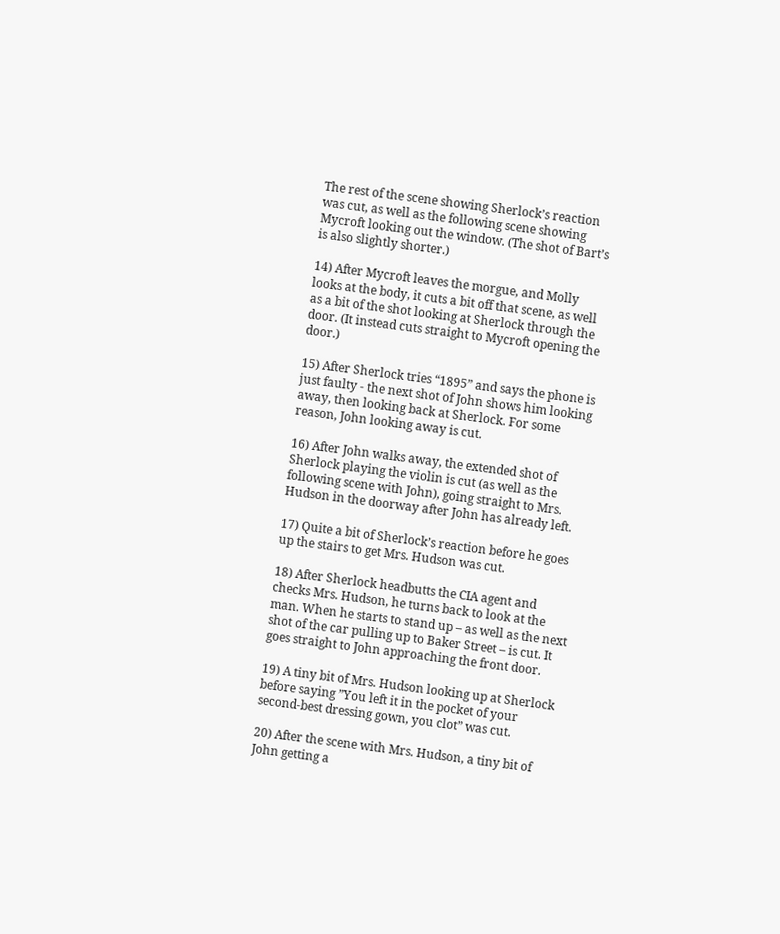The rest of the scene showing Sherlock’s reaction was cut, as well as the following scene showing Mycroft looking out the window. (The shot of Bart’s is also slightly shorter.)

14) After Mycroft leaves the morgue, and Molly looks at the body, it cuts a bit off that scene, as well as a bit of the shot looking at Sherlock through the door. (It instead cuts straight to Mycroft opening the door.)

15) After Sherlock tries “1895” and says the phone is just faulty - the next shot of John shows him looking away, then looking back at Sherlock. For some reason, John looking away is cut.

16) After John walks away, the extended shot of Sherlock playing the violin is cut (as well as the following scene with John), going straight to Mrs. Hudson in the doorway after John has already left.

17) Quite a bit of Sherlock’s reaction before he goes up the stairs to get Mrs. Hudson was cut.

18) After Sherlock headbutts the CIA agent and checks Mrs. Hudson, he turns back to look at the man. When he starts to stand up – as well as the next shot of the car pulling up to Baker Street – is cut. It goes straight to John approaching the front door.

19) A tiny bit of Mrs. Hudson looking up at Sherlock before saying ”You left it in the pocket of your second-best dressing gown, you clot” was cut.

20) After the scene with Mrs. Hudson, a tiny bit of John getting a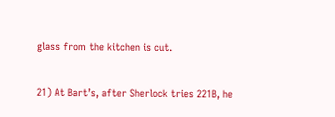glass from the kitchen is cut.

21) At Bart’s, after Sherlock tries 221B, he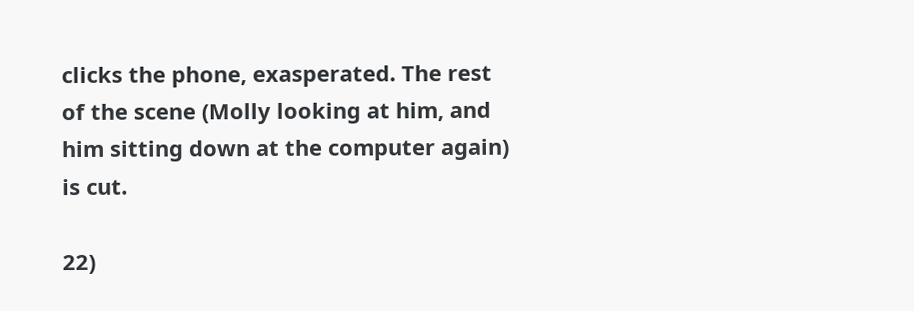clicks the phone, exasperated. The rest of the scene (Molly looking at him, and him sitting down at the computer again) is cut.

22)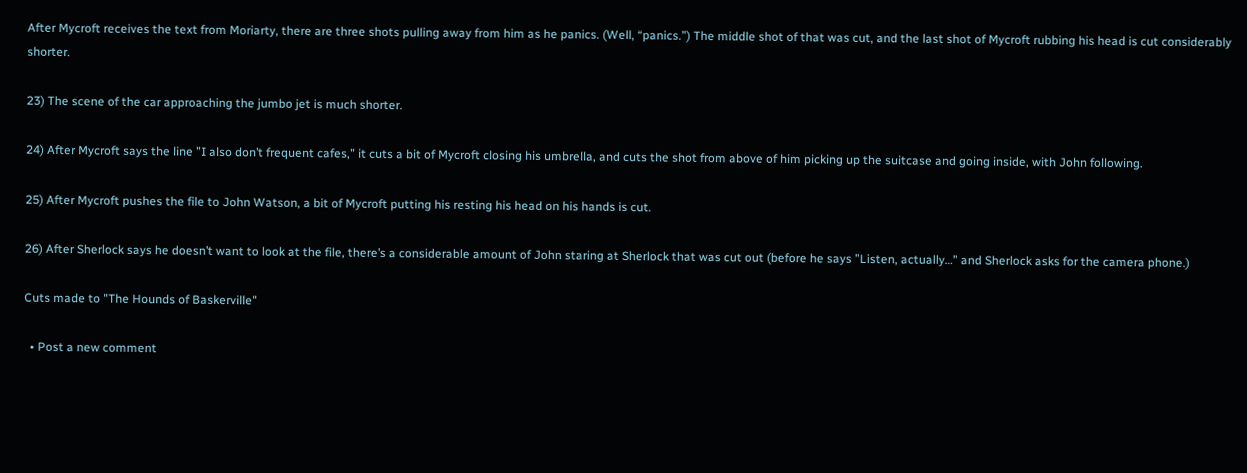After Mycroft receives the text from Moriarty, there are three shots pulling away from him as he panics. (Well, “panics.”) The middle shot of that was cut, and the last shot of Mycroft rubbing his head is cut considerably shorter.

23) The scene of the car approaching the jumbo jet is much shorter.

24) After Mycroft says the line ”I also don’t frequent cafes,” it cuts a bit of Mycroft closing his umbrella, and cuts the shot from above of him picking up the suitcase and going inside, with John following.

25) After Mycroft pushes the file to John Watson, a bit of Mycroft putting his resting his head on his hands is cut.

26) After Sherlock says he doesn’t want to look at the file, there’s a considerable amount of John staring at Sherlock that was cut out (before he says ”Listen, actually…” and Sherlock asks for the camera phone.)

Cuts made to "The Hounds of Baskerville"

  • Post a new comment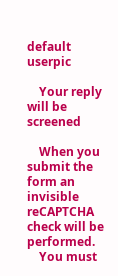default userpic

    Your reply will be screened

    When you submit the form an invisible reCAPTCHA check will be performed.
    You must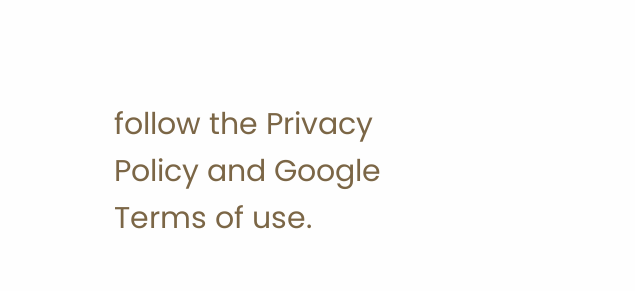follow the Privacy Policy and Google Terms of use.